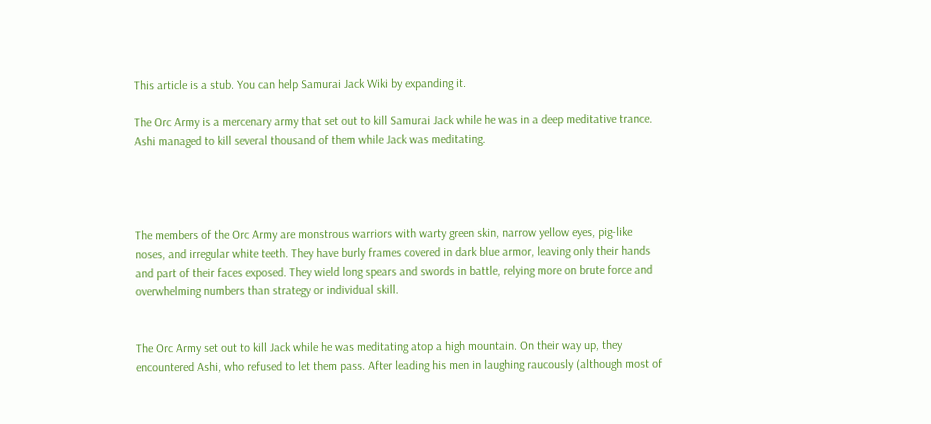This article is a stub. You can help Samurai Jack Wiki by expanding it.

The Orc Army is a mercenary army that set out to kill Samurai Jack while he was in a deep meditative trance. Ashi managed to kill several thousand of them while Jack was meditating.




The members of the Orc Army are monstrous warriors with warty green skin, narrow yellow eyes, pig-like noses, and irregular white teeth. They have burly frames covered in dark blue armor, leaving only their hands and part of their faces exposed. They wield long spears and swords in battle, relying more on brute force and overwhelming numbers than strategy or individual skill.


The Orc Army set out to kill Jack while he was meditating atop a high mountain. On their way up, they encountered Ashi, who refused to let them pass. After leading his men in laughing raucously (although most of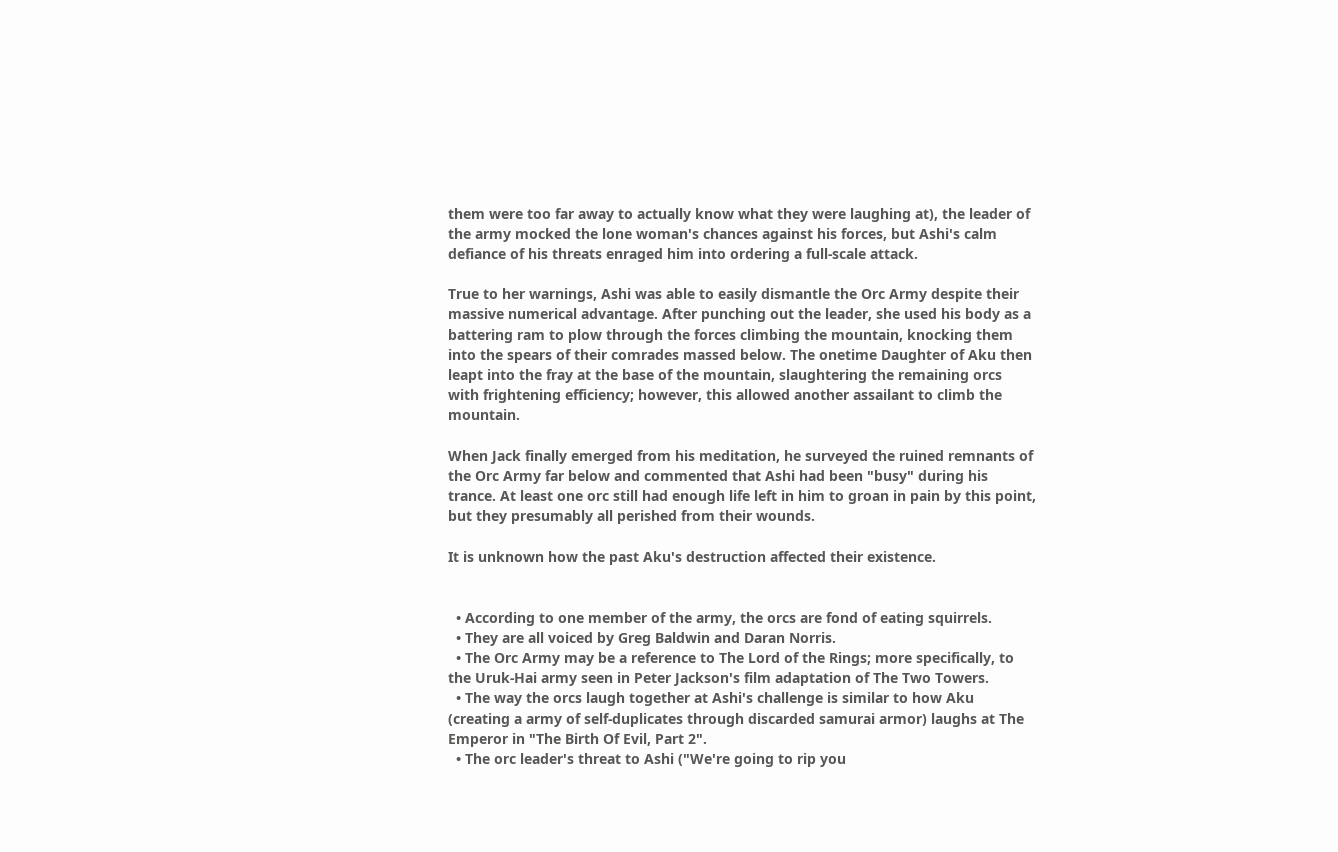them were too far away to actually know what they were laughing at), the leader of the army mocked the lone woman's chances against his forces, but Ashi's calm defiance of his threats enraged him into ordering a full-scale attack.

True to her warnings, Ashi was able to easily dismantle the Orc Army despite their massive numerical advantage. After punching out the leader, she used his body as a battering ram to plow through the forces climbing the mountain, knocking them into the spears of their comrades massed below. The onetime Daughter of Aku then leapt into the fray at the base of the mountain, slaughtering the remaining orcs with frightening efficiency; however, this allowed another assailant to climb the mountain.

When Jack finally emerged from his meditation, he surveyed the ruined remnants of the Orc Army far below and commented that Ashi had been "busy" during his trance. At least one orc still had enough life left in him to groan in pain by this point, but they presumably all perished from their wounds.

It is unknown how the past Aku's destruction affected their existence.


  • According to one member of the army, the orcs are fond of eating squirrels.
  • They are all voiced by Greg Baldwin and Daran Norris.
  • The Orc Army may be a reference to The Lord of the Rings; more specifically, to the Uruk-Hai army seen in Peter Jackson's film adaptation of The Two Towers.
  • The way the orcs laugh together at Ashi's challenge is similar to how Aku (creating a army of self-duplicates through discarded samurai armor) laughs at The Emperor in "The Birth Of Evil, Part 2".
  • The orc leader's threat to Ashi ("We're going to rip you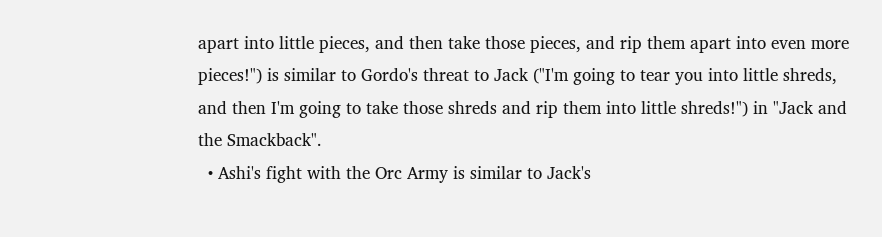apart into little pieces, and then take those pieces, and rip them apart into even more pieces!") is similar to Gordo's threat to Jack ("I'm going to tear you into little shreds, and then I'm going to take those shreds and rip them into little shreds!") in "Jack and the Smackback".
  • Ashi's fight with the Orc Army is similar to Jack's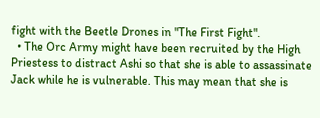fight with the Beetle Drones in "The First Fight".
  • The Orc Army might have been recruited by the High Priestess to distract Ashi so that she is able to assassinate Jack while he is vulnerable. This may mean that she is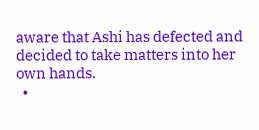aware that Ashi has defected and decided to take matters into her own hands.
  •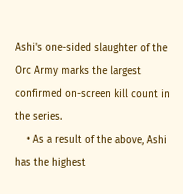Ashi's one-sided slaughter of the Orc Army marks the largest confirmed on-screen kill count in the series.
    • As a result of the above, Ashi has the highest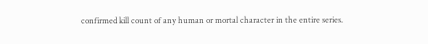confirmed kill count of any human or mortal character in the entire series.